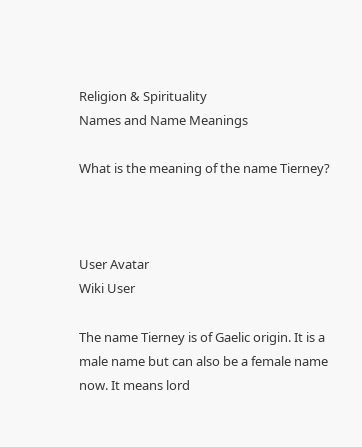Religion & Spirituality
Names and Name Meanings

What is the meaning of the name Tierney?



User Avatar
Wiki User

The name Tierney is of Gaelic origin. It is a male name but can also be a female name now. It means lord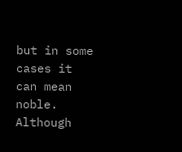but in some cases it can mean noble. Although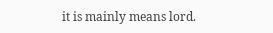it is mainly means lord.